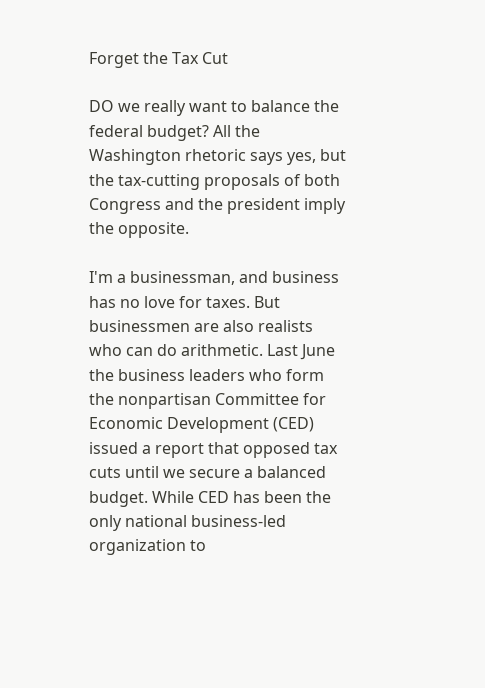Forget the Tax Cut

DO we really want to balance the federal budget? All the Washington rhetoric says yes, but the tax-cutting proposals of both Congress and the president imply the opposite.

I'm a businessman, and business has no love for taxes. But businessmen are also realists who can do arithmetic. Last June the business leaders who form the nonpartisan Committee for Economic Development (CED) issued a report that opposed tax cuts until we secure a balanced budget. While CED has been the only national business-led organization to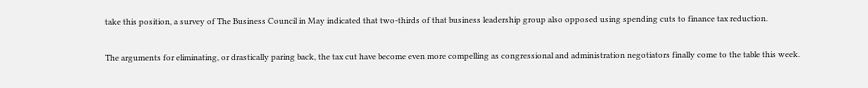take this position, a survey of The Business Council in May indicated that two-thirds of that business leadership group also opposed using spending cuts to finance tax reduction.

The arguments for eliminating, or drastically paring back, the tax cut have become even more compelling as congressional and administration negotiators finally come to the table this week.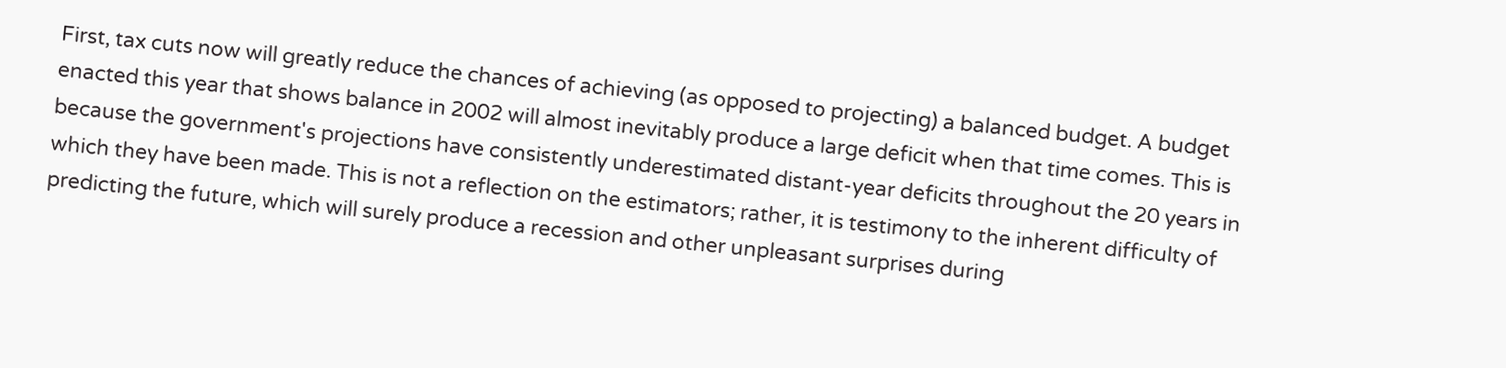First, tax cuts now will greatly reduce the chances of achieving (as opposed to projecting) a balanced budget. A budget enacted this year that shows balance in 2002 will almost inevitably produce a large deficit when that time comes. This is because the government's projections have consistently underestimated distant-year deficits throughout the 20 years in which they have been made. This is not a reflection on the estimators; rather, it is testimony to the inherent difficulty of predicting the future, which will surely produce a recession and other unpleasant surprises during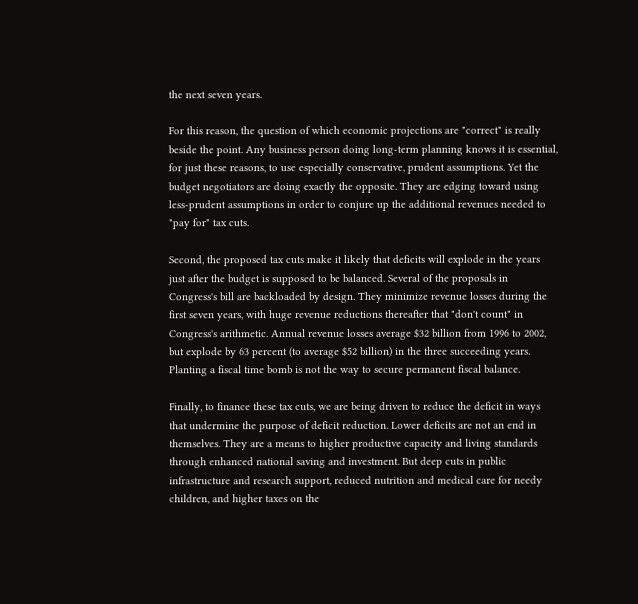the next seven years.

For this reason, the question of which economic projections are "correct" is really beside the point. Any business person doing long-term planning knows it is essential, for just these reasons, to use especially conservative, prudent assumptions. Yet the budget negotiators are doing exactly the opposite. They are edging toward using less-prudent assumptions in order to conjure up the additional revenues needed to "pay for" tax cuts.

Second, the proposed tax cuts make it likely that deficits will explode in the years just after the budget is supposed to be balanced. Several of the proposals in Congress's bill are backloaded by design. They minimize revenue losses during the first seven years, with huge revenue reductions thereafter that "don't count" in Congress's arithmetic. Annual revenue losses average $32 billion from 1996 to 2002, but explode by 63 percent (to average $52 billion) in the three succeeding years. Planting a fiscal time bomb is not the way to secure permanent fiscal balance.

Finally, to finance these tax cuts, we are being driven to reduce the deficit in ways that undermine the purpose of deficit reduction. Lower deficits are not an end in themselves. They are a means to higher productive capacity and living standards through enhanced national saving and investment. But deep cuts in public infrastructure and research support, reduced nutrition and medical care for needy children, and higher taxes on the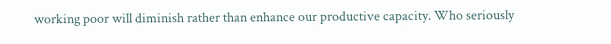working poor will diminish rather than enhance our productive capacity. Who seriously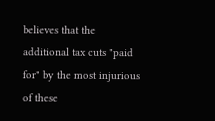believes that the additional tax cuts "paid for" by the most injurious of these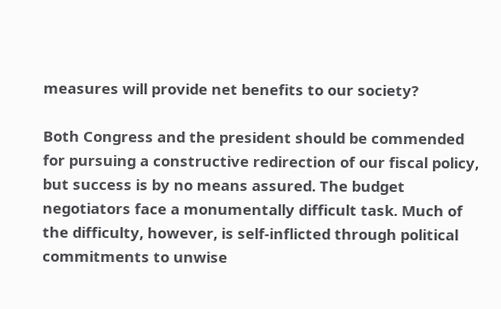measures will provide net benefits to our society?

Both Congress and the president should be commended for pursuing a constructive redirection of our fiscal policy, but success is by no means assured. The budget negotiators face a monumentally difficult task. Much of the difficulty, however, is self-inflicted through political commitments to unwise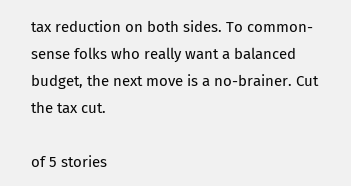tax reduction on both sides. To common-sense folks who really want a balanced budget, the next move is a no-brainer. Cut the tax cut.

of 5 stories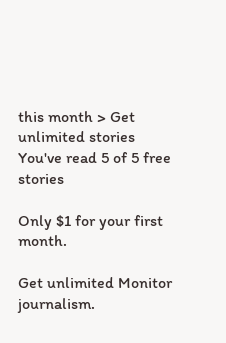this month > Get unlimited stories
You've read 5 of 5 free stories

Only $1 for your first month.

Get unlimited Monitor journalism.